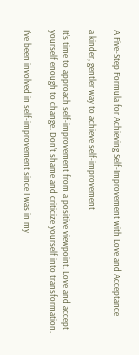A Five-Step Formula for Achieving Self-Improvement with Love and Acceptance

a kinder, gentler way to achieve self-improvement

It’s time to approach self-improvement from a positive viewpoint. Love and accept yourself enough to change. Don’t shame and criticize yourself into transformation.

I’ve been involved in self-improvement since I was in my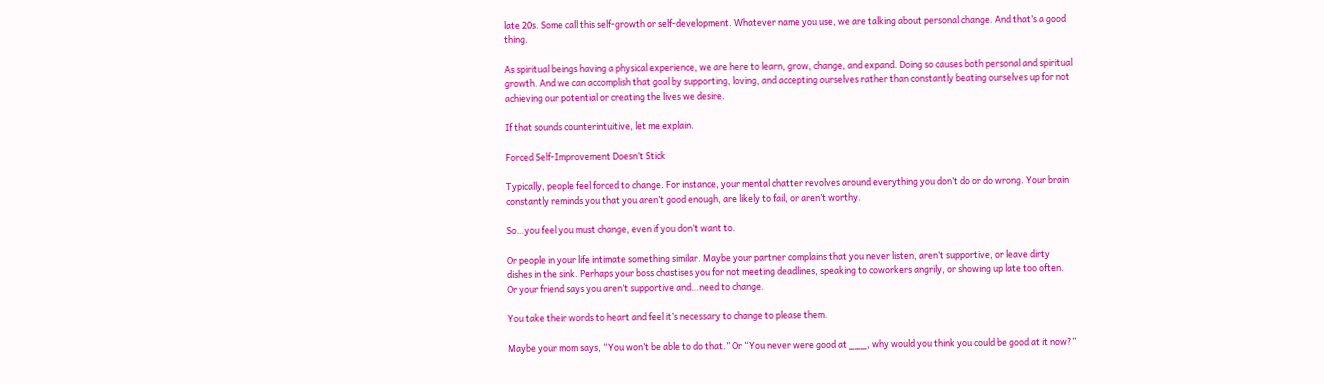late 20s. Some call this self-growth or self-development. Whatever name you use, we are talking about personal change. And that’s a good thing.

As spiritual beings having a physical experience, we are here to learn, grow, change, and expand. Doing so causes both personal and spiritual growth. And we can accomplish that goal by supporting, loving, and accepting ourselves rather than constantly beating ourselves up for not achieving our potential or creating the lives we desire.

If that sounds counterintuitive, let me explain.

Forced Self-Improvement Doesn’t Stick

Typically, people feel forced to change. For instance, your mental chatter revolves around everything you don’t do or do wrong. Your brain constantly reminds you that you aren’t good enough, are likely to fail, or aren’t worthy.

So…you feel you must change, even if you don’t want to.

Or people in your life intimate something similar. Maybe your partner complains that you never listen, aren’t supportive, or leave dirty dishes in the sink. Perhaps your boss chastises you for not meeting deadlines, speaking to coworkers angrily, or showing up late too often. Or your friend says you aren’t supportive and…need to change.

You take their words to heart and feel it’s necessary to change to please them.

Maybe your mom says, “You won’t be able to do that.” Or “You never were good at ___, why would you think you could be good at it now?”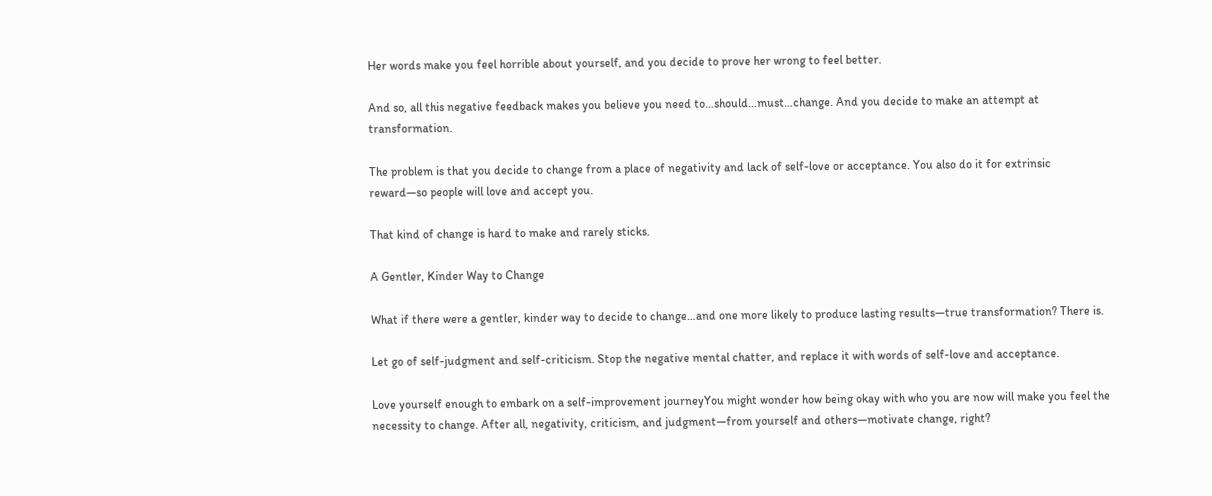Her words make you feel horrible about yourself, and you decide to prove her wrong to feel better.

And so, all this negative feedback makes you believe you need to…should…must…change. And you decide to make an attempt at transformation.

The problem is that you decide to change from a place of negativity and lack of self-love or acceptance. You also do it for extrinsic reward—so people will love and accept you.

That kind of change is hard to make and rarely sticks.

A Gentler, Kinder Way to Change

What if there were a gentler, kinder way to decide to change…and one more likely to produce lasting results—true transformation? There is.

Let go of self-judgment and self-criticism. Stop the negative mental chatter, and replace it with words of self-love and acceptance.

Love yourself enough to embark on a self-improvement journeyYou might wonder how being okay with who you are now will make you feel the necessity to change. After all, negativity, criticism, and judgment—from yourself and others—motivate change, right?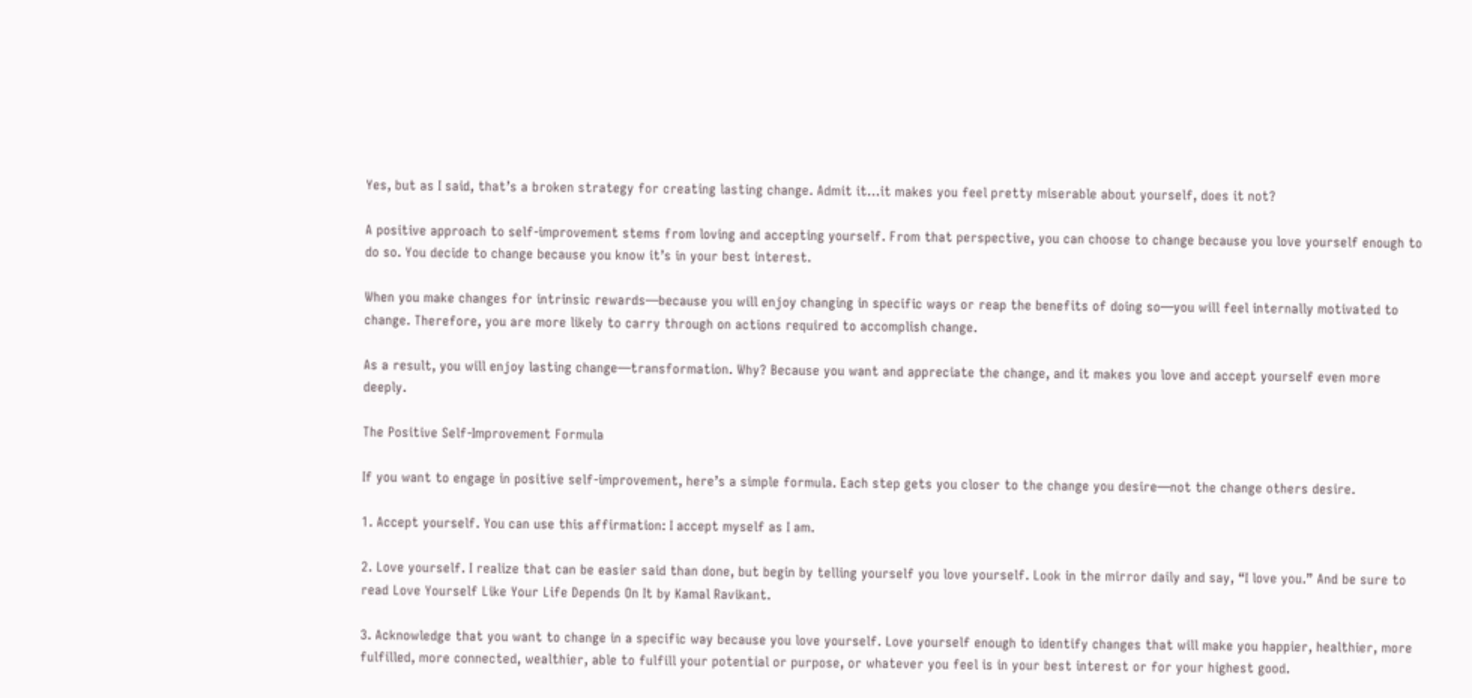Yes, but as I said, that’s a broken strategy for creating lasting change. Admit it…it makes you feel pretty miserable about yourself, does it not?

A positive approach to self-improvement stems from loving and accepting yourself. From that perspective, you can choose to change because you love yourself enough to do so. You decide to change because you know it’s in your best interest.

When you make changes for intrinsic rewards—because you will enjoy changing in specific ways or reap the benefits of doing so—you will feel internally motivated to change. Therefore, you are more likely to carry through on actions required to accomplish change.

As a result, you will enjoy lasting change—transformation. Why? Because you want and appreciate the change, and it makes you love and accept yourself even more deeply.

The Positive Self-Improvement Formula

If you want to engage in positive self-improvement, here’s a simple formula. Each step gets you closer to the change you desire—not the change others desire.

1. Accept yourself. You can use this affirmation: I accept myself as I am.

2. Love yourself. I realize that can be easier said than done, but begin by telling yourself you love yourself. Look in the mirror daily and say, “I love you.” And be sure to read Love Yourself Like Your Life Depends On It by Kamal Ravikant.

3. Acknowledge that you want to change in a specific way because you love yourself. Love yourself enough to identify changes that will make you happier, healthier, more fulfilled, more connected, wealthier, able to fulfill your potential or purpose, or whatever you feel is in your best interest or for your highest good.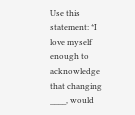Use this statement: *I love myself enough to acknowledge that changing ____, would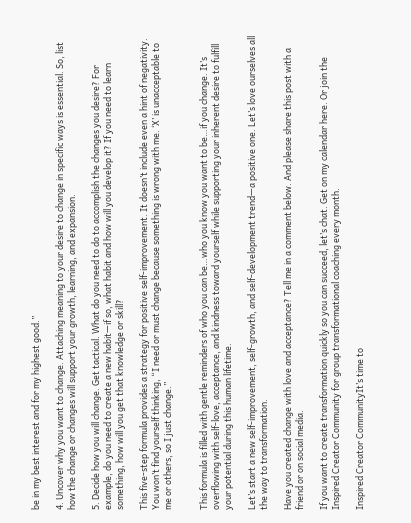be in my best interest and for my highest good.”

4. Uncover why you want to change. Attaching meaning to your desire to change in specific ways is essential. So, list how the change or changes will support your growth, learning, and expansion.

5. Decide how you will change. Get tactical. What do you need to do to accomplish the changes you desire? For example, do you need to create a new habit—if so, what habit and how will you develop it? If you need to learn something, how will you get that knowledge or skill?

This five-step formula provides a strategy for positive self-improvement. It doesn’t include even a hint of negativity. You won’t find yourself thinking, “I need or must change because something is wrong with me. ‘X’ is unacceptable to me or others, so I just change.”


This formula is filled with gentle reminders of who you can be…who you know you want to be…if you change. It’s overflowing with self-love, acceptance, and kindness toward yourself while supporting your inherent desire to fulfill your potential during this human lifetime.

Let’s start a new self-improvement, self-growth, and self-development trend—a positive one. Let’s love ourselves all the way to transformation.

Have you created change with love and acceptance? Tell me in a comment below. And please share this post with a friend or on social media.

If you want to create transformation quickly so you can succeed, let’s chat. Get on my calendar here. Or join the Inspired Creator Community for group transformational coaching every month.

Inspired Creator CommunityIt’s time to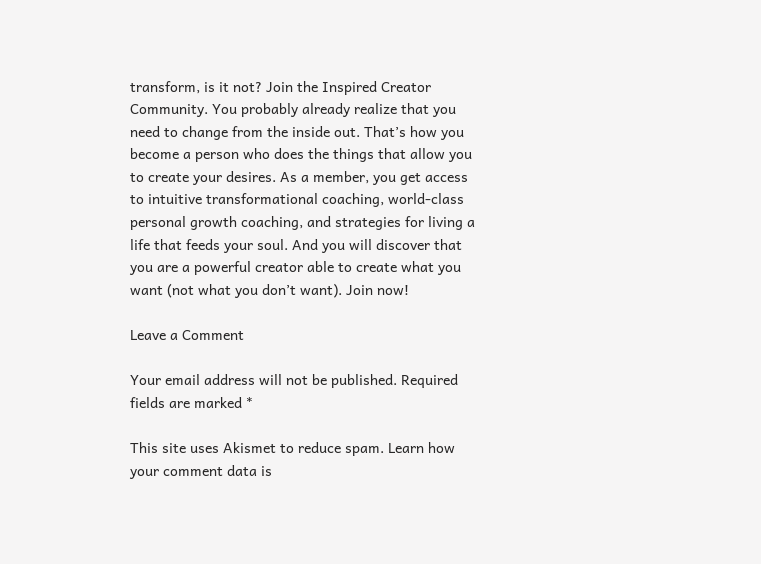transform, is it not? Join the Inspired Creator Community. You probably already realize that you need to change from the inside out. That’s how you become a person who does the things that allow you to create your desires. As a member, you get access to intuitive transformational coaching, world-class personal growth coaching, and strategies for living a life that feeds your soul. And you will discover that you are a powerful creator able to create what you want (not what you don’t want). Join now!

Leave a Comment

Your email address will not be published. Required fields are marked *

This site uses Akismet to reduce spam. Learn how your comment data is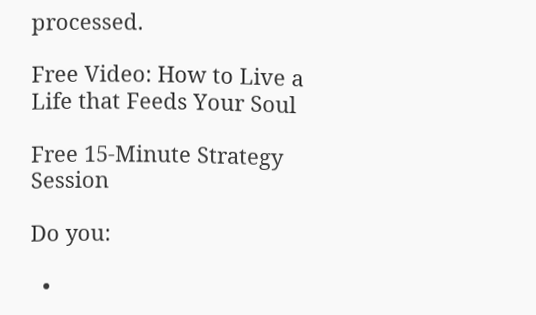processed.

Free Video: How to Live a Life that Feeds Your Soul

Free 15-Minute Strategy Session

Do you:

  •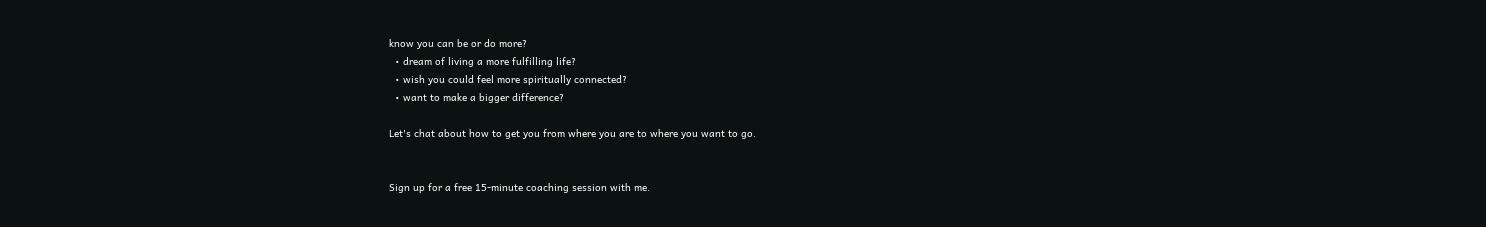know you can be or do more?
  • dream of living a more fulfilling life?
  • wish you could feel more spiritually connected?
  • want to make a bigger difference?

Let's chat about how to get you from where you are to where you want to go.


Sign up for a free 15-minute coaching session with me.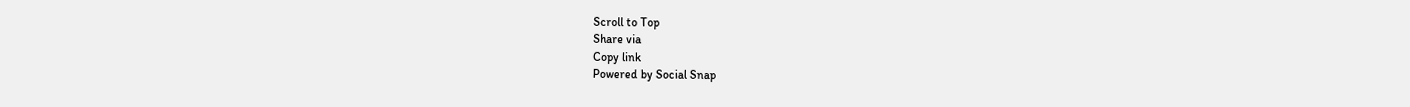Scroll to Top
Share via
Copy link
Powered by Social Snap